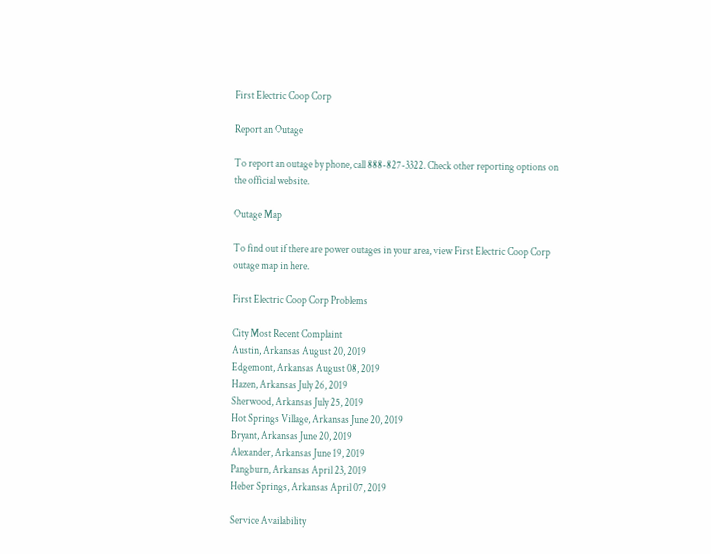First Electric Coop Corp

Report an Outage

To report an outage by phone, call 888-827-3322. Check other reporting options on the official website.

Outage Map

To find out if there are power outages in your area, view First Electric Coop Corp outage map in here.

First Electric Coop Corp Problems

City Most Recent Complaint
Austin, Arkansas August 20, 2019
Edgemont, Arkansas August 08, 2019
Hazen, Arkansas July 26, 2019
Sherwood, Arkansas July 25, 2019
Hot Springs Village, Arkansas June 20, 2019
Bryant, Arkansas June 20, 2019
Alexander, Arkansas June 19, 2019
Pangburn, Arkansas April 23, 2019
Heber Springs, Arkansas April 07, 2019

Service Availability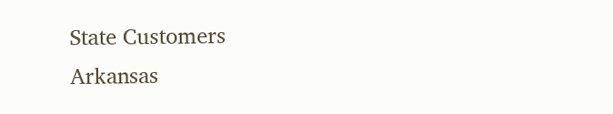State Customers
Arkansas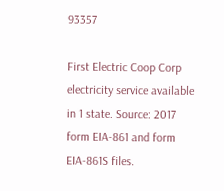93357

First Electric Coop Corp electricity service available in 1 state. Source: 2017 form EIA-861 and form EIA-861S files.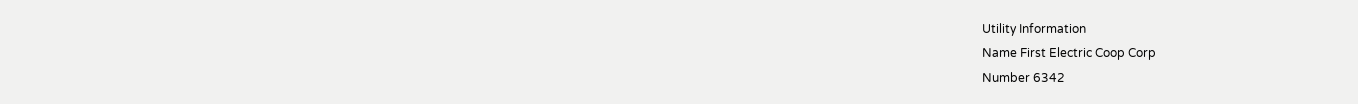Utility Information
Name First Electric Coop Corp
Number 6342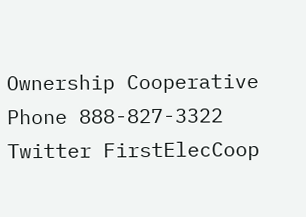Ownership Cooperative
Phone 888-827-3322
Twitter FirstElecCoop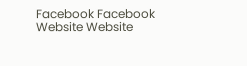Facebook Facebook
Website Website